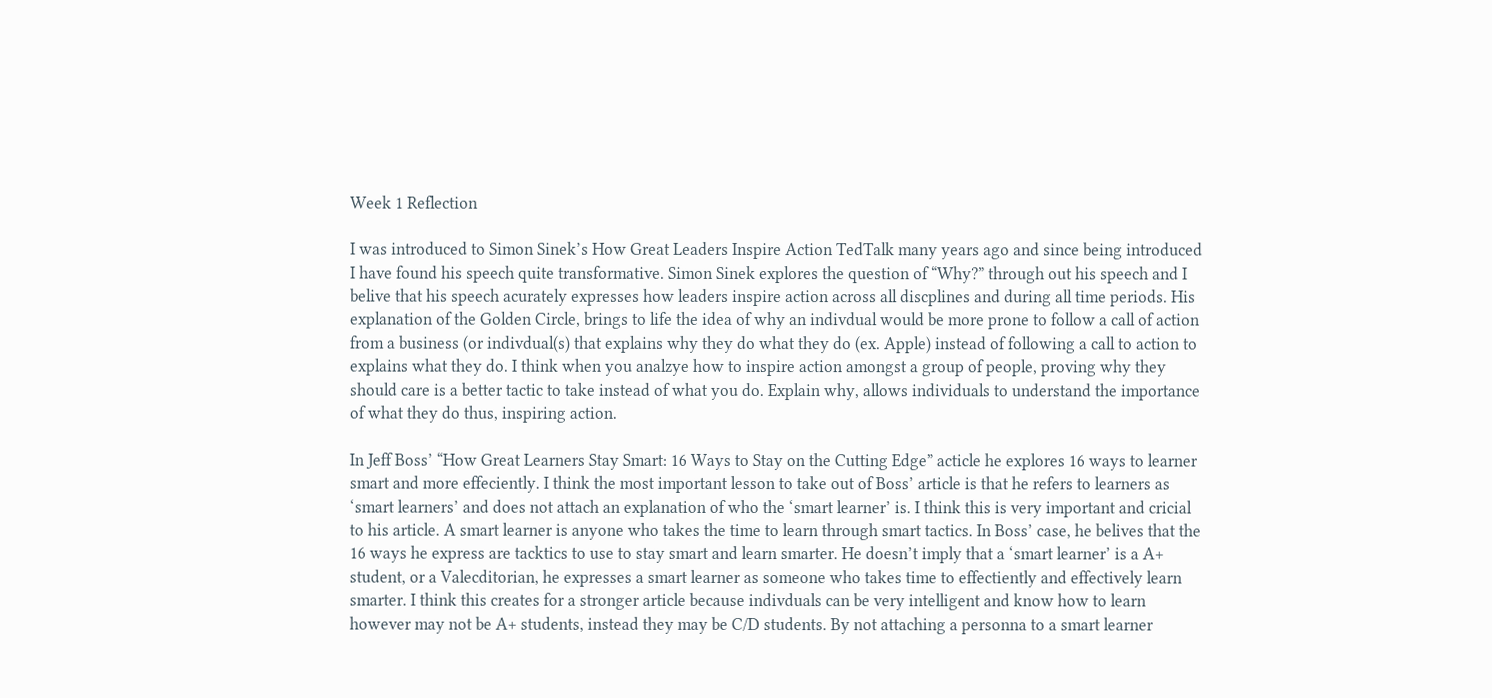Week 1 Reflection

I was introduced to Simon Sinek’s How Great Leaders Inspire Action TedTalk many years ago and since being introduced I have found his speech quite transformative. Simon Sinek explores the question of “Why?” through out his speech and I belive that his speech acurately expresses how leaders inspire action across all discplines and during all time periods. His explanation of the Golden Circle, brings to life the idea of why an indivdual would be more prone to follow a call of action from a business (or indivdual(s) that explains why they do what they do (ex. Apple) instead of following a call to action to explains what they do. I think when you analzye how to inspire action amongst a group of people, proving why they should care is a better tactic to take instead of what you do. Explain why, allows individuals to understand the importance of what they do thus, inspiring action.

In Jeff Boss’ “How Great Learners Stay Smart: 16 Ways to Stay on the Cutting Edge” acticle he explores 16 ways to learner smart and more effeciently. I think the most important lesson to take out of Boss’ article is that he refers to learners as ‘smart learners’ and does not attach an explanation of who the ‘smart learner’ is. I think this is very important and cricial to his article. A smart learner is anyone who takes the time to learn through smart tactics. In Boss’ case, he belives that the 16 ways he express are tacktics to use to stay smart and learn smarter. He doesn’t imply that a ‘smart learner’ is a A+ student, or a Valecditorian, he expresses a smart learner as someone who takes time to effectiently and effectively learn smarter. I think this creates for a stronger article because indivduals can be very intelligent and know how to learn however may not be A+ students, instead they may be C/D students. By not attaching a personna to a smart learner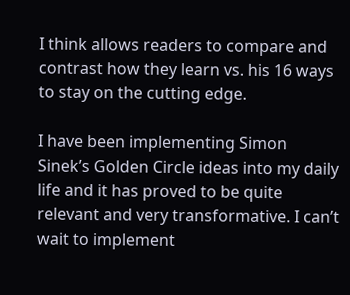I think allows readers to compare and contrast how they learn vs. his 16 ways to stay on the cutting edge.

I have been implementing Simon Sinek’s Golden Circle ideas into my daily life and it has proved to be quite relevant and very transformative. I can’t wait to implement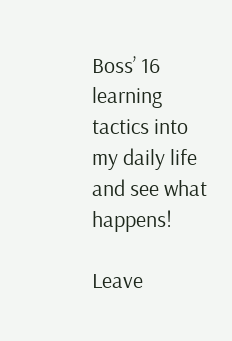Boss’ 16 learning tactics into my daily life and see what happens!

Leave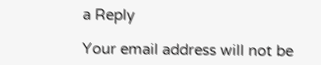a Reply

Your email address will not be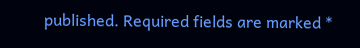published. Required fields are marked *